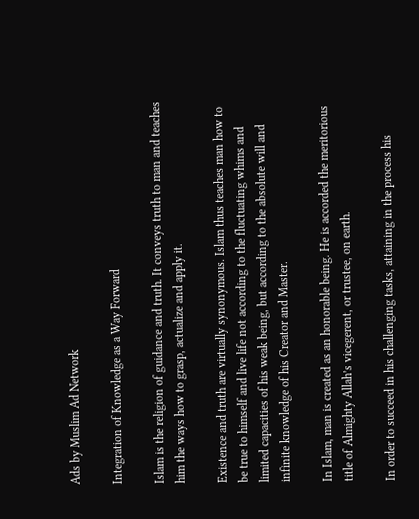Ads by Muslim Ad Network

Integration of Knowledge as a Way Forward

Islam is the religion of guidance and truth. It conveys truth to man and teaches him the ways how to grasp, actualize and apply it.

Existence and truth are virtually synonymous. Islam thus teaches man how to be true to himself and live life not according to the fluctuating whims and limited capacities of his weak being, but according to the absolute will and infinite knowledge of his Creator and Master.

In Islam, man is created as an honorable being. He is accorded the meritorious title of Almighty Allah’s vicegerent, or trustee, on earth.

In order to succeed in his challenging tasks, attaining in the process his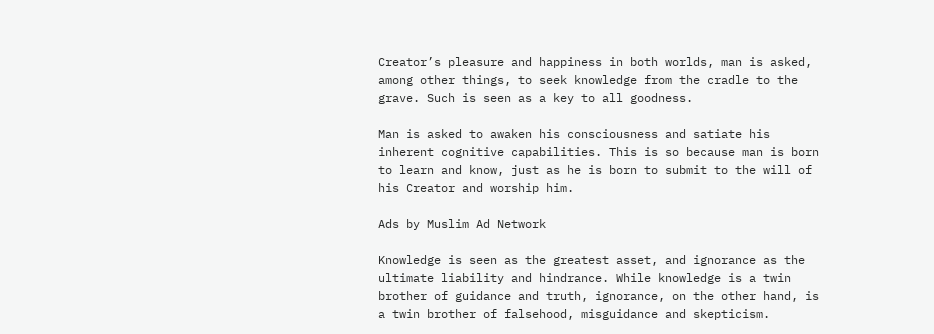Creator’s pleasure and happiness in both worlds, man is asked, among other things, to seek knowledge from the cradle to the grave. Such is seen as a key to all goodness.

Man is asked to awaken his consciousness and satiate his inherent cognitive capabilities. This is so because man is born to learn and know, just as he is born to submit to the will of his Creator and worship him.

Ads by Muslim Ad Network

Knowledge is seen as the greatest asset, and ignorance as the ultimate liability and hindrance. While knowledge is a twin brother of guidance and truth, ignorance, on the other hand, is a twin brother of falsehood, misguidance and skepticism.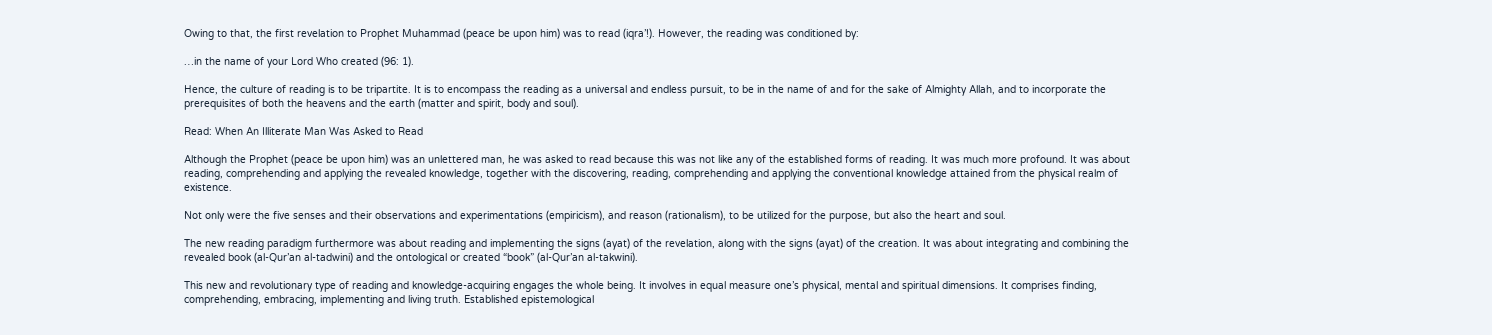Owing to that, the first revelation to Prophet Muhammad (peace be upon him) was to read (iqra’!). However, the reading was conditioned by:

…in the name of your Lord Who created (96: 1).

Hence, the culture of reading is to be tripartite. It is to encompass the reading as a universal and endless pursuit, to be in the name of and for the sake of Almighty Allah, and to incorporate the prerequisites of both the heavens and the earth (matter and spirit, body and soul).

Read: When An Illiterate Man Was Asked to Read

Although the Prophet (peace be upon him) was an unlettered man, he was asked to read because this was not like any of the established forms of reading. It was much more profound. It was about reading, comprehending and applying the revealed knowledge, together with the discovering, reading, comprehending and applying the conventional knowledge attained from the physical realm of existence.

Not only were the five senses and their observations and experimentations (empiricism), and reason (rationalism), to be utilized for the purpose, but also the heart and soul.

The new reading paradigm furthermore was about reading and implementing the signs (ayat) of the revelation, along with the signs (ayat) of the creation. It was about integrating and combining the revealed book (al-Qur’an al-tadwini) and the ontological or created “book” (al-Qur’an al-takwini).

This new and revolutionary type of reading and knowledge-acquiring engages the whole being. It involves in equal measure one’s physical, mental and spiritual dimensions. It comprises finding, comprehending, embracing, implementing and living truth. Established epistemological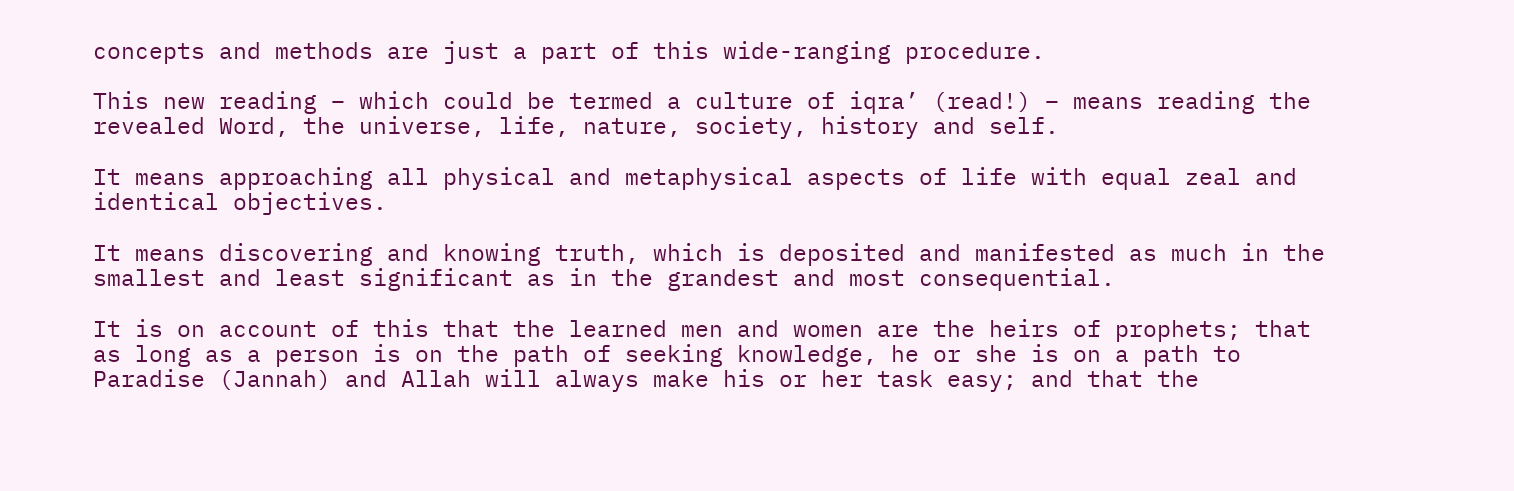concepts and methods are just a part of this wide-ranging procedure.

This new reading – which could be termed a culture of iqra’ (read!) – means reading the revealed Word, the universe, life, nature, society, history and self.

It means approaching all physical and metaphysical aspects of life with equal zeal and identical objectives.

It means discovering and knowing truth, which is deposited and manifested as much in the smallest and least significant as in the grandest and most consequential.

It is on account of this that the learned men and women are the heirs of prophets; that as long as a person is on the path of seeking knowledge, he or she is on a path to Paradise (Jannah) and Allah will always make his or her task easy; and that the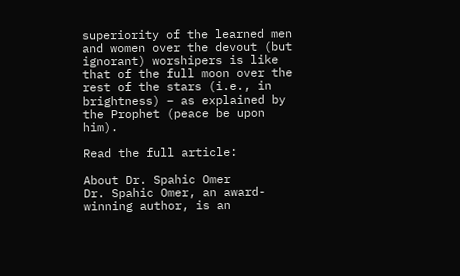superiority of the learned men and women over the devout (but ignorant) worshipers is like that of the full moon over the rest of the stars (i.e., in brightness) – as explained by the Prophet (peace be upon him).

Read the full article:

About Dr. Spahic Omer
Dr. Spahic Omer, an award-winning author, is an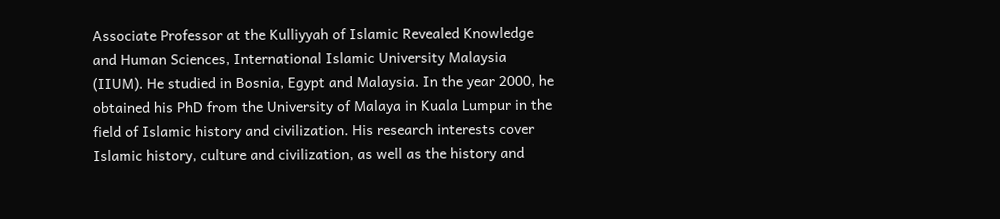Associate Professor at the Kulliyyah of Islamic Revealed Knowledge and Human Sciences, International Islamic University Malaysia (IIUM). He studied in Bosnia, Egypt and Malaysia. In the year 2000, he obtained his PhD from the University of Malaya in Kuala Lumpur in the field of Islamic history and civilization. His research interests cover Islamic history, culture and civilization, as well as the history and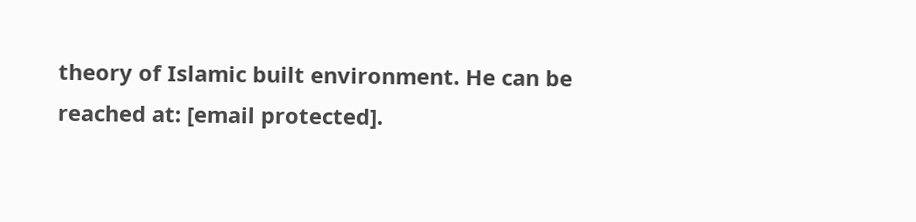theory of Islamic built environment. He can be reached at: [email protected].